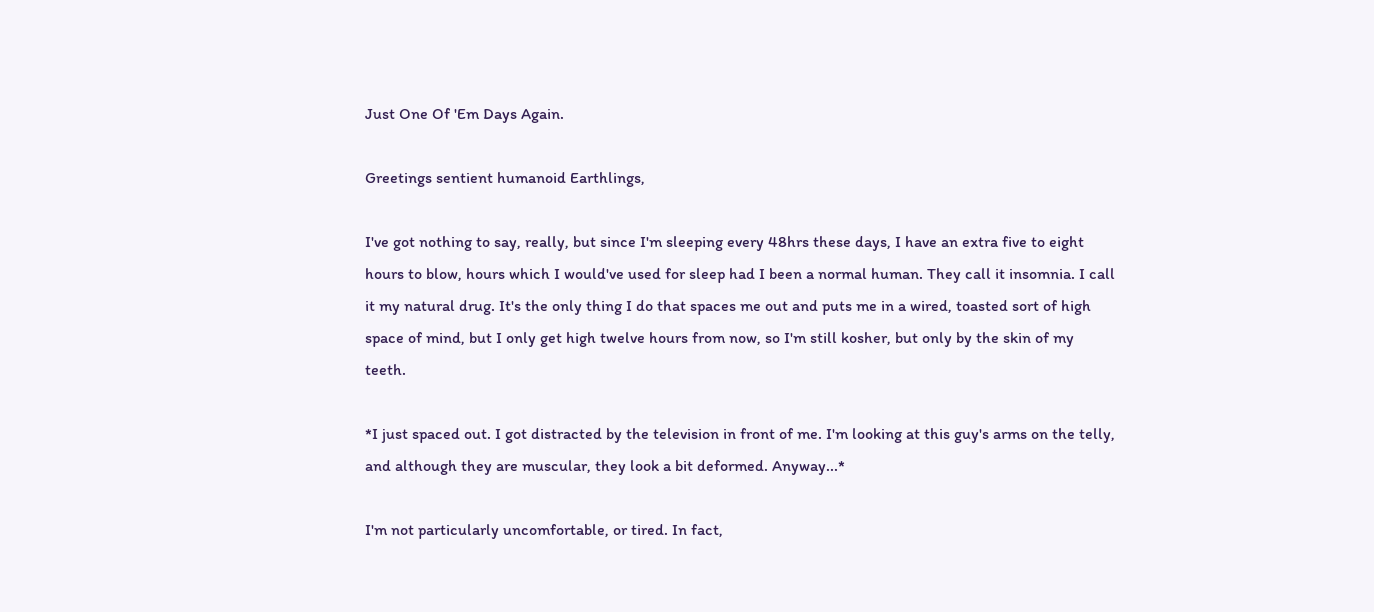Just One Of 'Em Days Again.

Greetings sentient humanoid Earthlings,

I've got nothing to say, really, but since I'm sleeping every 48hrs these days, I have an extra five to eight hours to blow, hours which I would've used for sleep had I been a normal human. They call it insomnia. I call it my natural drug. It's the only thing I do that spaces me out and puts me in a wired, toasted sort of high space of mind, but I only get high twelve hours from now, so I'm still kosher, but only by the skin of my teeth.

*I just spaced out. I got distracted by the television in front of me. I'm looking at this guy's arms on the telly, and although they are muscular, they look a bit deformed. Anyway...*

I'm not particularly uncomfortable, or tired. In fact,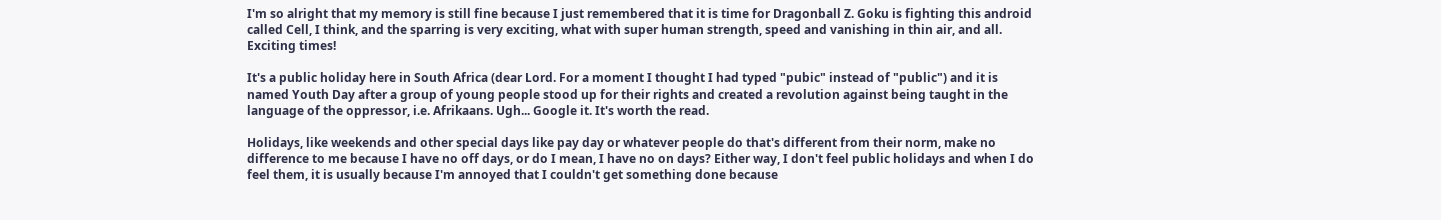I'm so alright that my memory is still fine because I just remembered that it is time for Dragonball Z. Goku is fighting this android called Cell, I think, and the sparring is very exciting, what with super human strength, speed and vanishing in thin air, and all. Exciting times!

It's a public holiday here in South Africa (dear Lord. For a moment I thought I had typed "pubic" instead of "public") and it is named Youth Day after a group of young people stood up for their rights and created a revolution against being taught in the language of the oppressor, i.e. Afrikaans. Ugh... Google it. It's worth the read.

Holidays, like weekends and other special days like pay day or whatever people do that's different from their norm, make no difference to me because I have no off days, or do I mean, I have no on days? Either way, I don't feel public holidays and when I do feel them, it is usually because I'm annoyed that I couldn't get something done because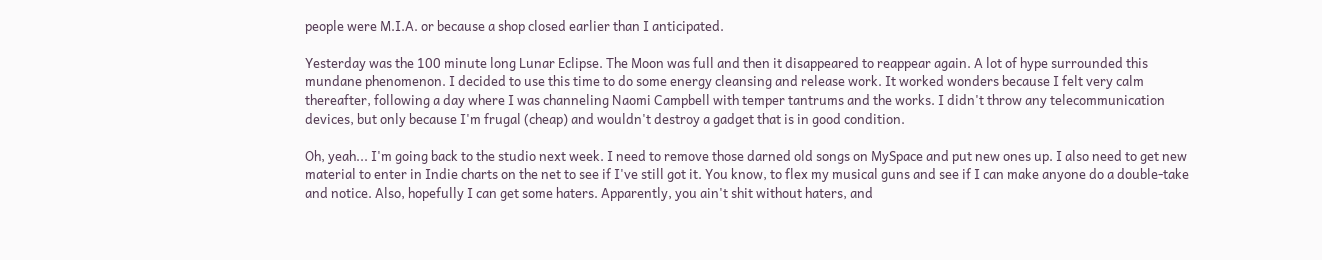people were M.I.A. or because a shop closed earlier than I anticipated.

Yesterday was the 100 minute long Lunar Eclipse. The Moon was full and then it disappeared to reappear again. A lot of hype surrounded this mundane phenomenon. I decided to use this time to do some energy cleansing and release work. It worked wonders because I felt very calm thereafter, following a day where I was channeling Naomi Campbell with temper tantrums and the works. I didn't throw any telecommunication devices, but only because I'm frugal (cheap) and wouldn't destroy a gadget that is in good condition.

Oh, yeah... I'm going back to the studio next week. I need to remove those darned old songs on MySpace and put new ones up. I also need to get new material to enter in Indie charts on the net to see if I've still got it. You know, to flex my musical guns and see if I can make anyone do a double-take and notice. Also, hopefully I can get some haters. Apparently, you ain't shit without haters, and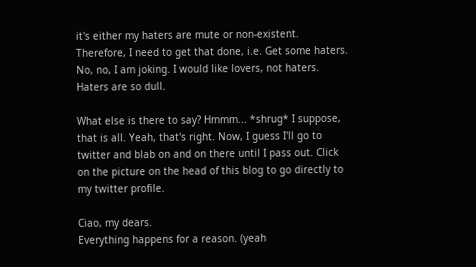it's either my haters are mute or non-existent. Therefore, I need to get that done, i.e. Get some haters. No, no, I am joking. I would like lovers, not haters. Haters are so dull.

What else is there to say? Hmmm... *shrug* I suppose, that is all. Yeah, that's right. Now, I guess I'll go to twitter and blab on and on there until I pass out. Click on the picture on the head of this blog to go directly to my twitter profile.

Ciao, my dears.
Everything happens for a reason. (yeah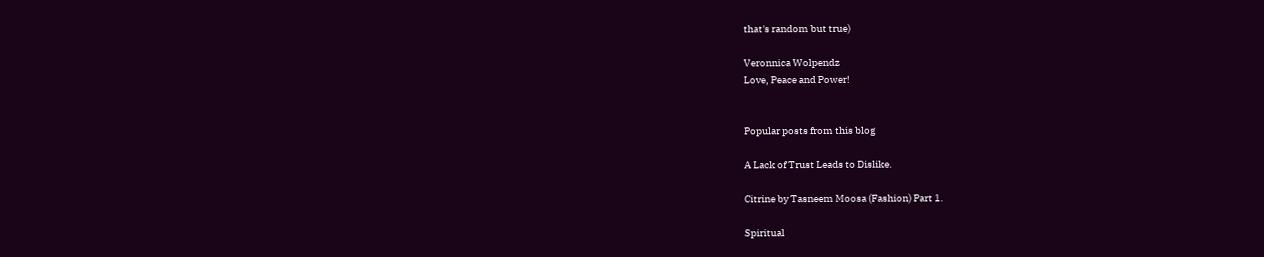that's random but true)

Veronnica Wolpendz
Love, Peace and Power!


Popular posts from this blog

A Lack of Trust Leads to Dislike.

Citrine by Tasneem Moosa (Fashion) Part 1.

Spiritual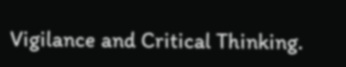Vigilance and Critical Thinking.